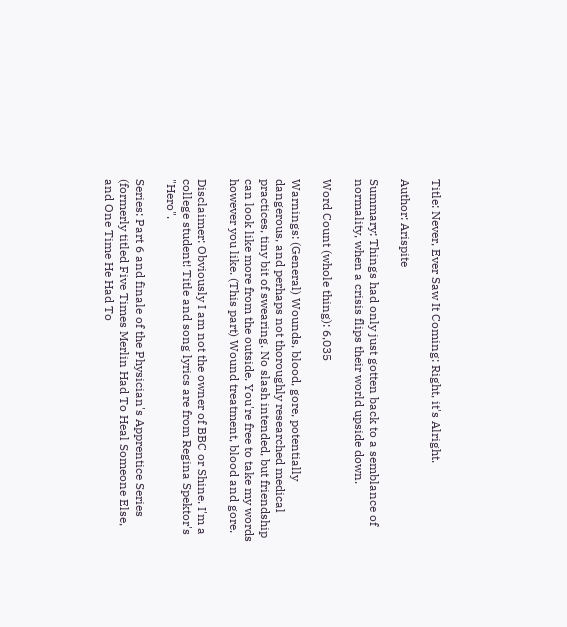Title: Never, Ever Saw It Coming: Right, it's Alright.

Author: Arispite

Summary: Things had only just gotten back to a semblance of normality, when a crisis flips their world upside down.

Word Count (whole thing): 6,035

Warnings: (General) Wounds, blood, gore, potentially dangerous, and perhaps not thoroughly researched medical practices, tiny bit of swearing. No slash intended, but friendship can look like more from the outside. You're free to take my words however you like. (This part) Wound treatment, blood and gore.

Disclaimer: Obviously I am not the owner of BBC or Shine. I'm a college student! Title and song lyrics are from Regina Spektor's "Hero".

Series: Part 6 and finale of the Physician's Apprentice Series (formerly titled Five Times Merlin Had To Heal Someone Else, and One Time He Had To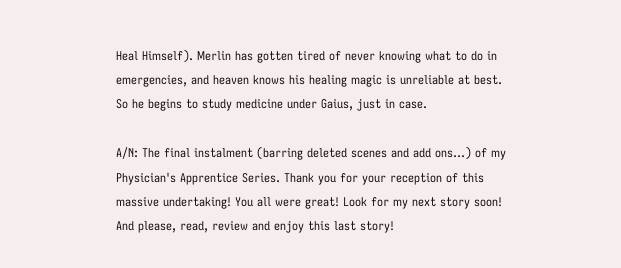Heal Himself). Merlin has gotten tired of never knowing what to do in emergencies, and heaven knows his healing magic is unreliable at best. So he begins to study medicine under Gaius, just in case.

A/N: The final instalment (barring deleted scenes and add ons...) of my Physician's Apprentice Series. Thank you for your reception of this massive undertaking! You all were great! Look for my next story soon! And please, read, review and enjoy this last story!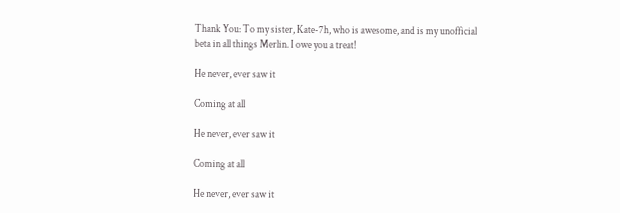Thank You: To my sister, Kate-7h, who is awesome, and is my unofficial beta in all things Merlin. I owe you a treat!

He never, ever saw it

Coming at all

He never, ever saw it

Coming at all

He never, ever saw it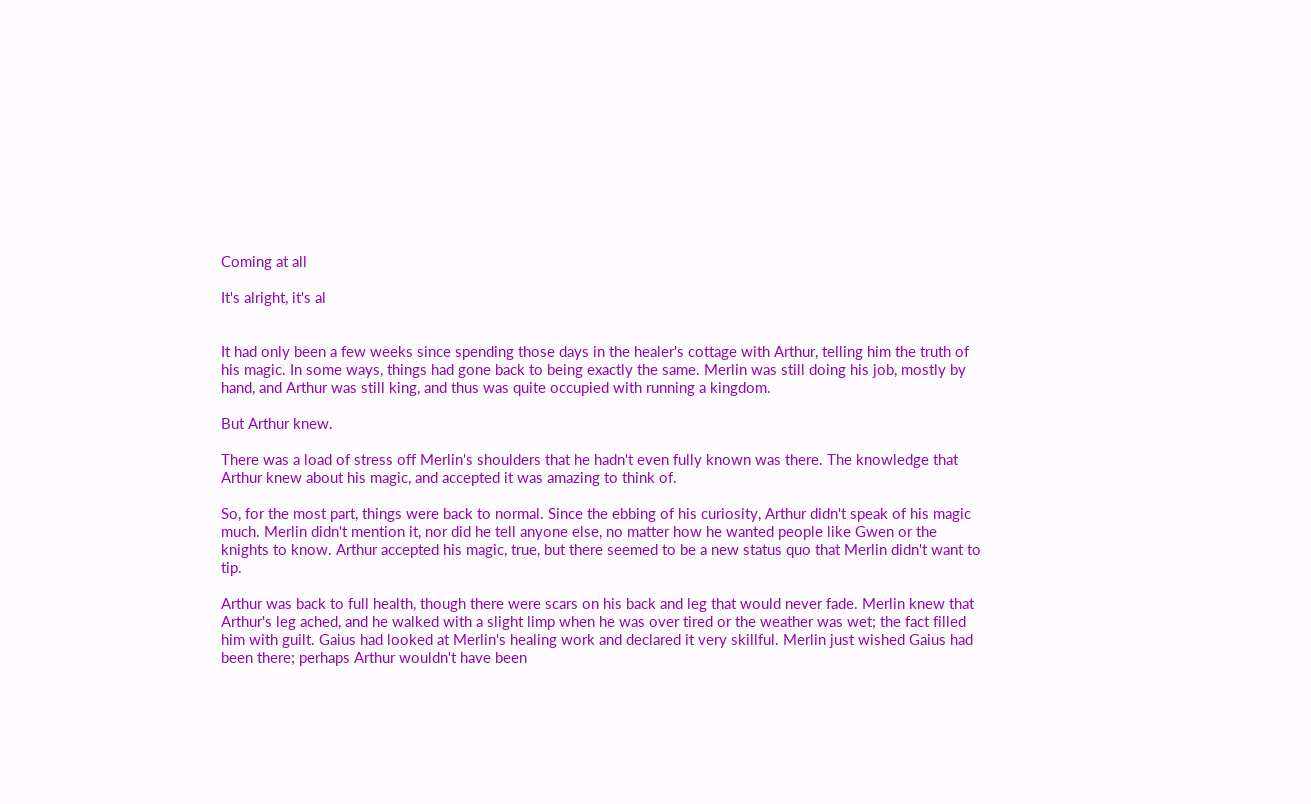Coming at all

It's alright, it's al


It had only been a few weeks since spending those days in the healer's cottage with Arthur, telling him the truth of his magic. In some ways, things had gone back to being exactly the same. Merlin was still doing his job, mostly by hand, and Arthur was still king, and thus was quite occupied with running a kingdom.

But Arthur knew.

There was a load of stress off Merlin's shoulders that he hadn't even fully known was there. The knowledge that Arthur knew about his magic, and accepted it was amazing to think of.

So, for the most part, things were back to normal. Since the ebbing of his curiosity, Arthur didn't speak of his magic much. Merlin didn't mention it, nor did he tell anyone else, no matter how he wanted people like Gwen or the knights to know. Arthur accepted his magic, true, but there seemed to be a new status quo that Merlin didn't want to tip.

Arthur was back to full health, though there were scars on his back and leg that would never fade. Merlin knew that Arthur's leg ached, and he walked with a slight limp when he was over tired or the weather was wet; the fact filled him with guilt. Gaius had looked at Merlin's healing work and declared it very skillful. Merlin just wished Gaius had been there; perhaps Arthur wouldn't have been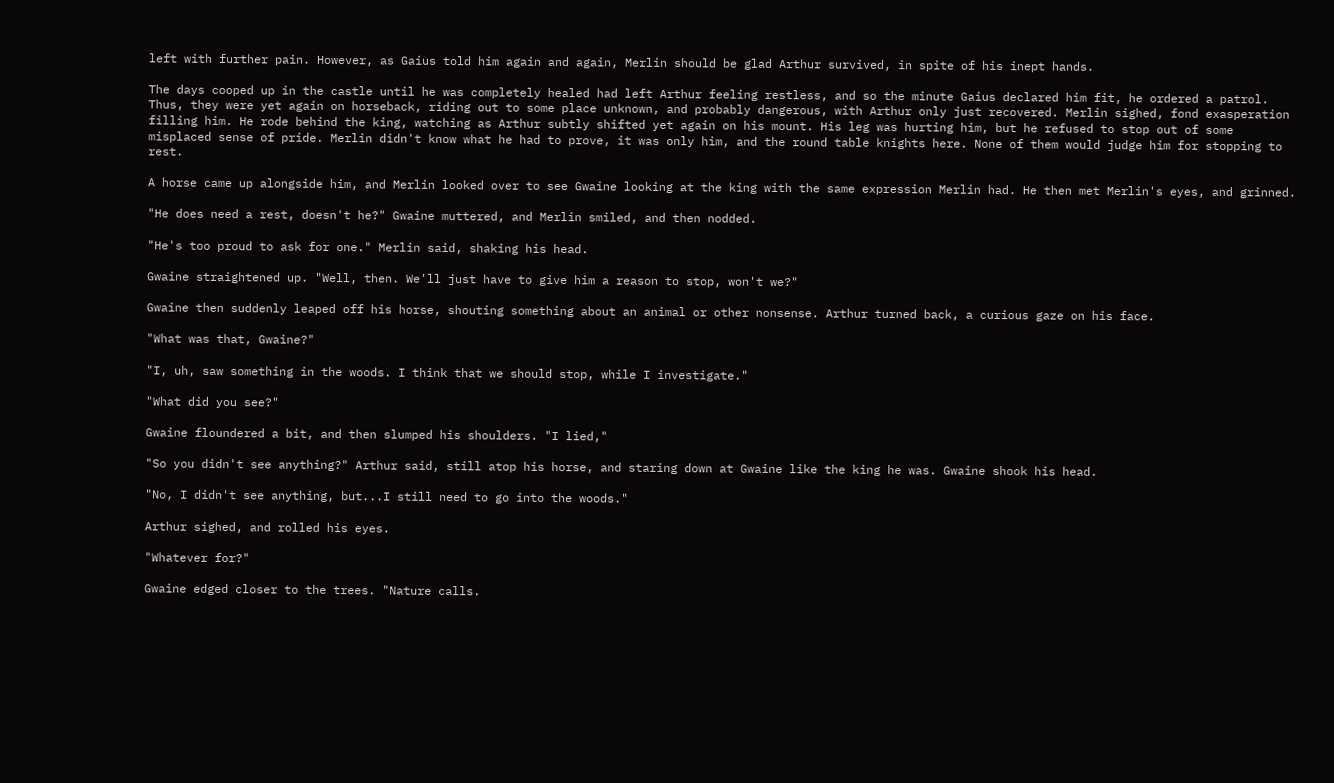left with further pain. However, as Gaius told him again and again, Merlin should be glad Arthur survived, in spite of his inept hands.

The days cooped up in the castle until he was completely healed had left Arthur feeling restless, and so the minute Gaius declared him fit, he ordered a patrol.
Thus, they were yet again on horseback, riding out to some place unknown, and probably dangerous, with Arthur only just recovered. Merlin sighed, fond exasperation filling him. He rode behind the king, watching as Arthur subtly shifted yet again on his mount. His leg was hurting him, but he refused to stop out of some misplaced sense of pride. Merlin didn't know what he had to prove, it was only him, and the round table knights here. None of them would judge him for stopping to rest.

A horse came up alongside him, and Merlin looked over to see Gwaine looking at the king with the same expression Merlin had. He then met Merlin's eyes, and grinned.

"He does need a rest, doesn't he?" Gwaine muttered, and Merlin smiled, and then nodded.

"He's too proud to ask for one." Merlin said, shaking his head.

Gwaine straightened up. "Well, then. We'll just have to give him a reason to stop, won't we?"

Gwaine then suddenly leaped off his horse, shouting something about an animal or other nonsense. Arthur turned back, a curious gaze on his face.

"What was that, Gwaine?"

"I, uh, saw something in the woods. I think that we should stop, while I investigate."

"What did you see?"

Gwaine floundered a bit, and then slumped his shoulders. "I lied,"

"So you didn't see anything?" Arthur said, still atop his horse, and staring down at Gwaine like the king he was. Gwaine shook his head.

"No, I didn't see anything, but...I still need to go into the woods."

Arthur sighed, and rolled his eyes.

"Whatever for?"

Gwaine edged closer to the trees. "Nature calls.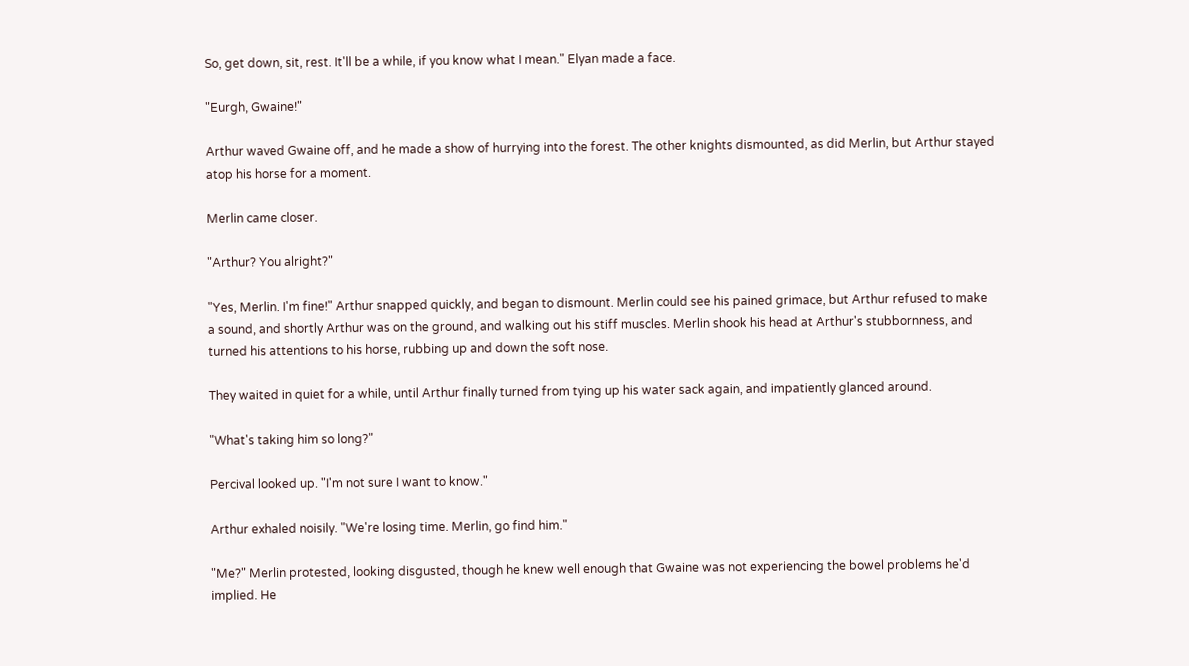So, get down, sit, rest. It'll be a while, if you know what I mean." Elyan made a face.

"Eurgh, Gwaine!"

Arthur waved Gwaine off, and he made a show of hurrying into the forest. The other knights dismounted, as did Merlin, but Arthur stayed atop his horse for a moment.

Merlin came closer.

"Arthur? You alright?"

"Yes, Merlin. I'm fine!" Arthur snapped quickly, and began to dismount. Merlin could see his pained grimace, but Arthur refused to make a sound, and shortly Arthur was on the ground, and walking out his stiff muscles. Merlin shook his head at Arthur's stubbornness, and turned his attentions to his horse, rubbing up and down the soft nose.

They waited in quiet for a while, until Arthur finally turned from tying up his water sack again, and impatiently glanced around.

"What's taking him so long?"

Percival looked up. "I'm not sure I want to know."

Arthur exhaled noisily. "We're losing time. Merlin, go find him."

"Me?" Merlin protested, looking disgusted, though he knew well enough that Gwaine was not experiencing the bowel problems he'd implied. He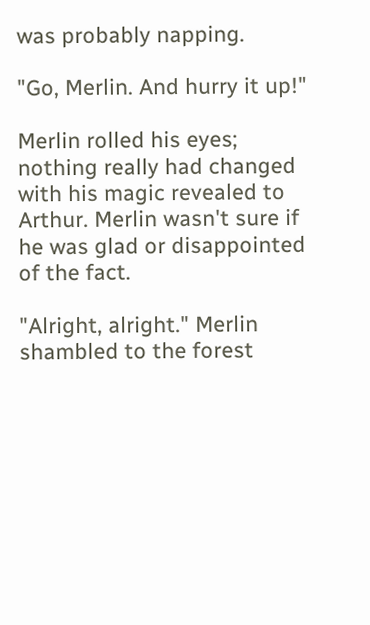was probably napping.

"Go, Merlin. And hurry it up!"

Merlin rolled his eyes; nothing really had changed with his magic revealed to Arthur. Merlin wasn't sure if he was glad or disappointed of the fact.

"Alright, alright." Merlin shambled to the forest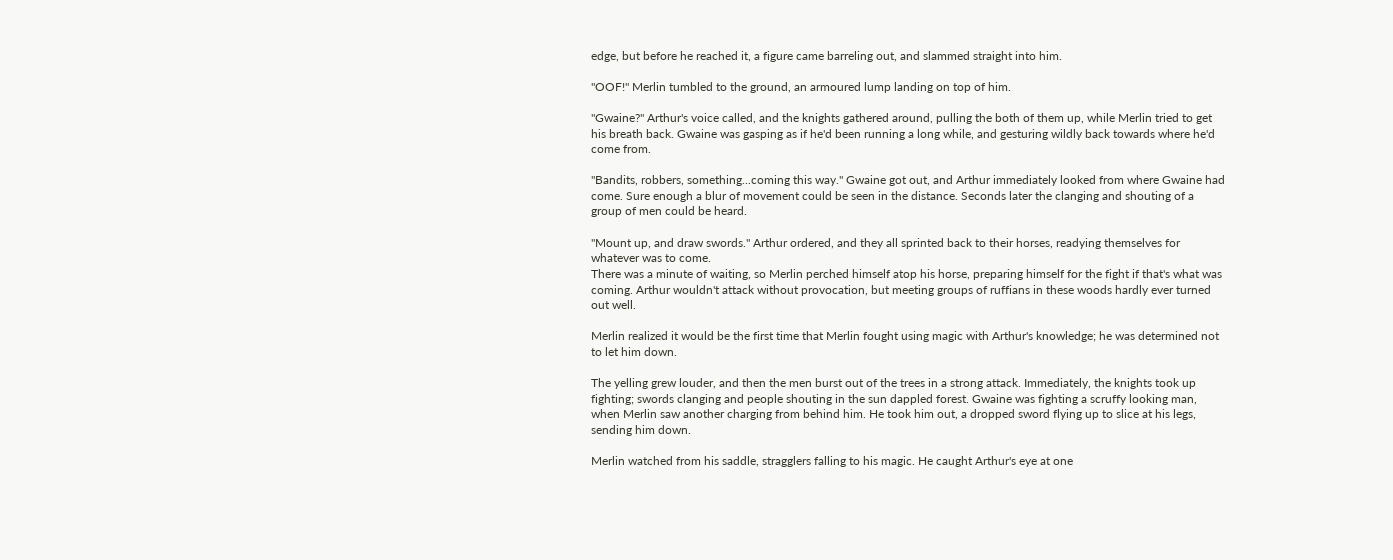edge, but before he reached it, a figure came barreling out, and slammed straight into him.

"OOF!" Merlin tumbled to the ground, an armoured lump landing on top of him.

"Gwaine?" Arthur's voice called, and the knights gathered around, pulling the both of them up, while Merlin tried to get his breath back. Gwaine was gasping as if he'd been running a long while, and gesturing wildly back towards where he'd come from.

"Bandits, robbers, something...coming this way." Gwaine got out, and Arthur immediately looked from where Gwaine had come. Sure enough a blur of movement could be seen in the distance. Seconds later the clanging and shouting of a group of men could be heard.

"Mount up, and draw swords." Arthur ordered, and they all sprinted back to their horses, readying themselves for whatever was to come.
There was a minute of waiting, so Merlin perched himself atop his horse, preparing himself for the fight if that's what was coming. Arthur wouldn't attack without provocation, but meeting groups of ruffians in these woods hardly ever turned out well.

Merlin realized it would be the first time that Merlin fought using magic with Arthur's knowledge; he was determined not to let him down.

The yelling grew louder, and then the men burst out of the trees in a strong attack. Immediately, the knights took up fighting; swords clanging and people shouting in the sun dappled forest. Gwaine was fighting a scruffy looking man, when Merlin saw another charging from behind him. He took him out, a dropped sword flying up to slice at his legs, sending him down.

Merlin watched from his saddle, stragglers falling to his magic. He caught Arthur's eye at one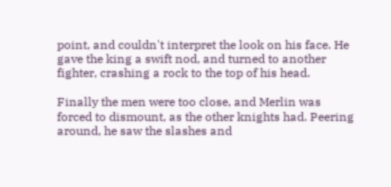point, and couldn't interpret the look on his face. He gave the king a swift nod, and turned to another fighter, crashing a rock to the top of his head.

Finally the men were too close, and Merlin was forced to dismount, as the other knights had. Peering around, he saw the slashes and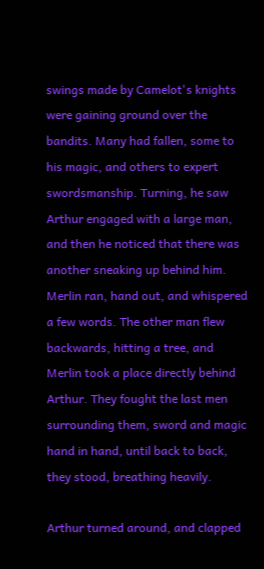swings made by Camelot's knights were gaining ground over the bandits. Many had fallen, some to his magic, and others to expert swordsmanship. Turning, he saw Arthur engaged with a large man, and then he noticed that there was another sneaking up behind him. Merlin ran, hand out, and whispered a few words. The other man flew backwards, hitting a tree, and Merlin took a place directly behind Arthur. They fought the last men surrounding them, sword and magic hand in hand, until back to back, they stood, breathing heavily.

Arthur turned around, and clapped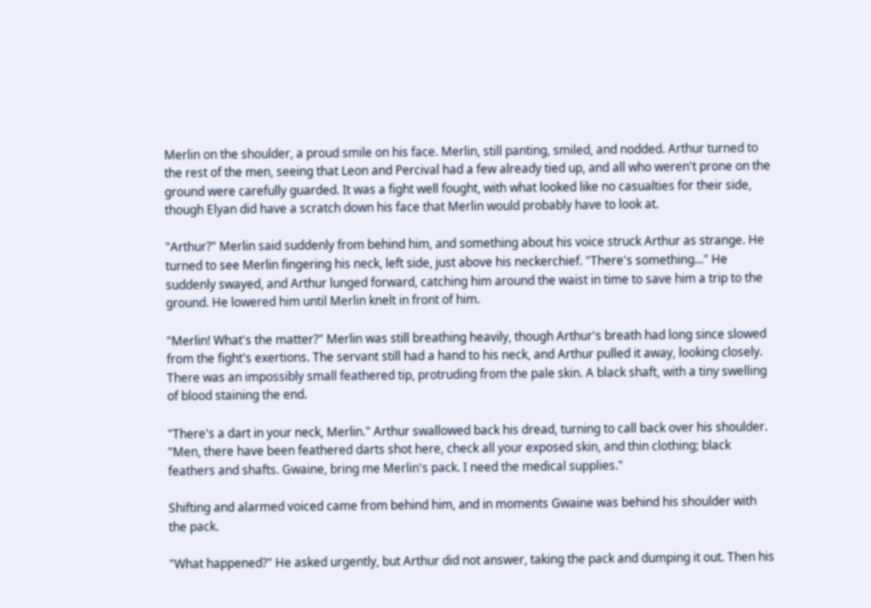Merlin on the shoulder, a proud smile on his face. Merlin, still panting, smiled, and nodded. Arthur turned to the rest of the men, seeing that Leon and Percival had a few already tied up, and all who weren't prone on the ground were carefully guarded. It was a fight well fought, with what looked like no casualties for their side, though Elyan did have a scratch down his face that Merlin would probably have to look at.

"Arthur?" Merlin said suddenly from behind him, and something about his voice struck Arthur as strange. He turned to see Merlin fingering his neck, left side, just above his neckerchief. "There's something..." He suddenly swayed, and Arthur lunged forward, catching him around the waist in time to save him a trip to the ground. He lowered him until Merlin knelt in front of him.

"Merlin! What's the matter?" Merlin was still breathing heavily, though Arthur's breath had long since slowed from the fight's exertions. The servant still had a hand to his neck, and Arthur pulled it away, looking closely. There was an impossibly small feathered tip, protruding from the pale skin. A black shaft, with a tiny swelling of blood staining the end.

"There's a dart in your neck, Merlin." Arthur swallowed back his dread, turning to call back over his shoulder. "Men, there have been feathered darts shot here, check all your exposed skin, and thin clothing; black feathers and shafts. Gwaine, bring me Merlin's pack. I need the medical supplies."

Shifting and alarmed voiced came from behind him, and in moments Gwaine was behind his shoulder with the pack.

"What happened?" He asked urgently, but Arthur did not answer, taking the pack and dumping it out. Then his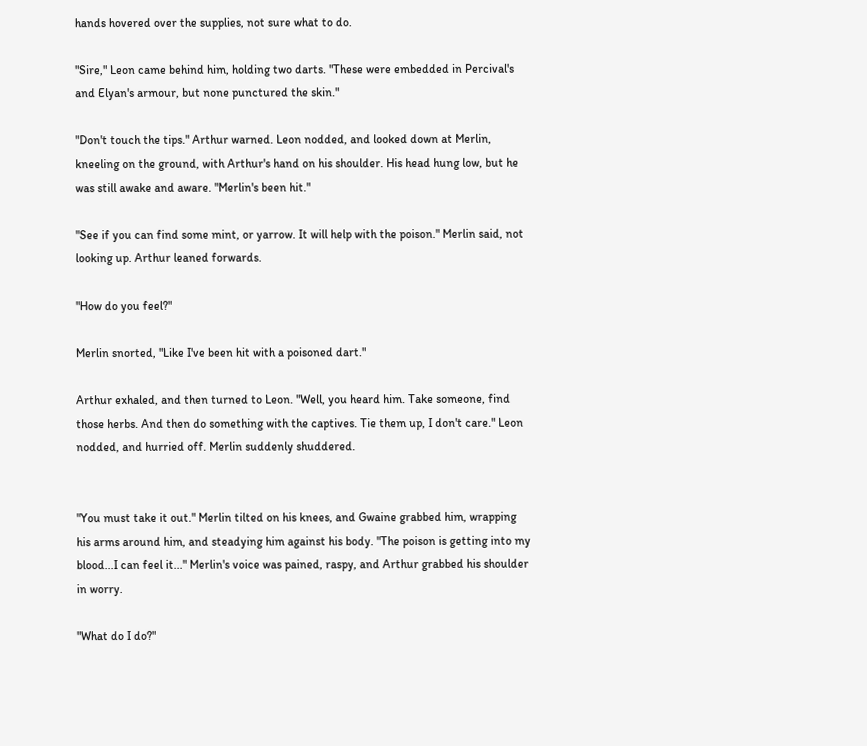hands hovered over the supplies, not sure what to do.

"Sire," Leon came behind him, holding two darts. "These were embedded in Percival's and Elyan's armour, but none punctured the skin."

"Don't touch the tips." Arthur warned. Leon nodded, and looked down at Merlin, kneeling on the ground, with Arthur's hand on his shoulder. His head hung low, but he was still awake and aware. "Merlin's been hit."

"See if you can find some mint, or yarrow. It will help with the poison." Merlin said, not looking up. Arthur leaned forwards.

"How do you feel?"

Merlin snorted, "Like I've been hit with a poisoned dart."

Arthur exhaled, and then turned to Leon. "Well, you heard him. Take someone, find those herbs. And then do something with the captives. Tie them up, I don't care." Leon nodded, and hurried off. Merlin suddenly shuddered.


"You must take it out." Merlin tilted on his knees, and Gwaine grabbed him, wrapping his arms around him, and steadying him against his body. "The poison is getting into my blood...I can feel it..." Merlin's voice was pained, raspy, and Arthur grabbed his shoulder in worry.

"What do I do?"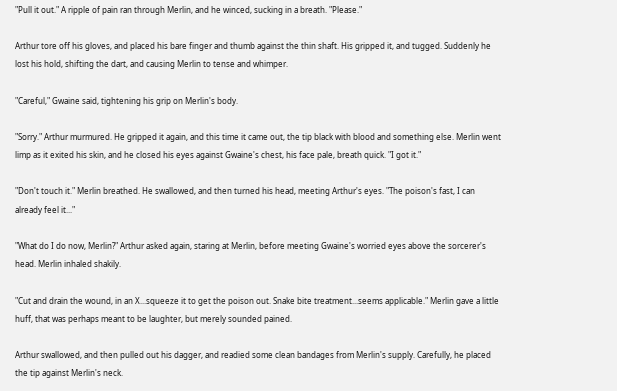"Pull it out." A ripple of pain ran through Merlin, and he winced, sucking in a breath. "Please."

Arthur tore off his gloves, and placed his bare finger and thumb against the thin shaft. His gripped it, and tugged. Suddenly he lost his hold, shifting the dart, and causing Merlin to tense and whimper.

"Careful," Gwaine said, tightening his grip on Merlin's body.

"Sorry." Arthur murmured. He gripped it again, and this time it came out, the tip black with blood and something else. Merlin went limp as it exited his skin, and he closed his eyes against Gwaine's chest, his face pale, breath quick. "I got it."

"Don't touch it." Merlin breathed. He swallowed, and then turned his head, meeting Arthur's eyes. "The poison's fast, I can already feel it..."

"What do I do now, Merlin?" Arthur asked again, staring at Merlin, before meeting Gwaine's worried eyes above the sorcerer's head. Merlin inhaled shakily.

"Cut and drain the wound, in an X...squeeze it to get the poison out. Snake bite treatment...seems applicable." Merlin gave a little huff, that was perhaps meant to be laughter, but merely sounded pained.

Arthur swallowed, and then pulled out his dagger, and readied some clean bandages from Merlin's supply. Carefully, he placed the tip against Merlin's neck.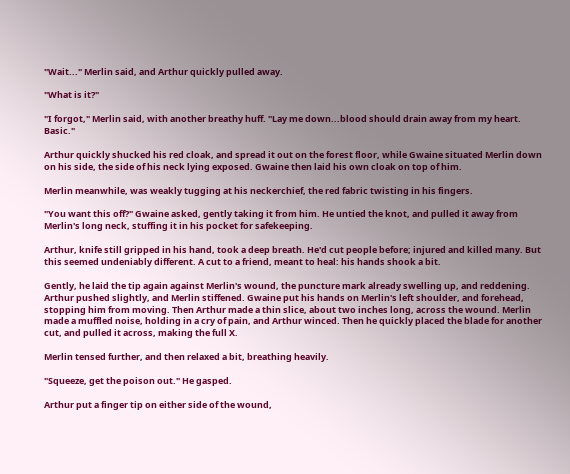"Wait..." Merlin said, and Arthur quickly pulled away.

"What is it?"

"I forgot," Merlin said, with another breathy huff. "Lay me down...blood should drain away from my heart. Basic."

Arthur quickly shucked his red cloak, and spread it out on the forest floor, while Gwaine situated Merlin down on his side, the side of his neck lying exposed. Gwaine then laid his own cloak on top of him.

Merlin meanwhile, was weakly tugging at his neckerchief, the red fabric twisting in his fingers.

"You want this off?" Gwaine asked, gently taking it from him. He untied the knot, and pulled it away from Merlin's long neck, stuffing it in his pocket for safekeeping.

Arthur, knife still gripped in his hand, took a deep breath. He'd cut people before; injured and killed many. But this seemed undeniably different. A cut to a friend, meant to heal: his hands shook a bit.

Gently, he laid the tip again against Merlin's wound, the puncture mark already swelling up, and reddening. Arthur pushed slightly, and Merlin stiffened. Gwaine put his hands on Merlin's left shoulder, and forehead, stopping him from moving. Then Arthur made a thin slice, about two inches long, across the wound. Merlin made a muffled noise, holding in a cry of pain, and Arthur winced. Then he quickly placed the blade for another cut, and pulled it across, making the full X.

Merlin tensed further, and then relaxed a bit, breathing heavily.

"Squeeze, get the poison out." He gasped.

Arthur put a finger tip on either side of the wound,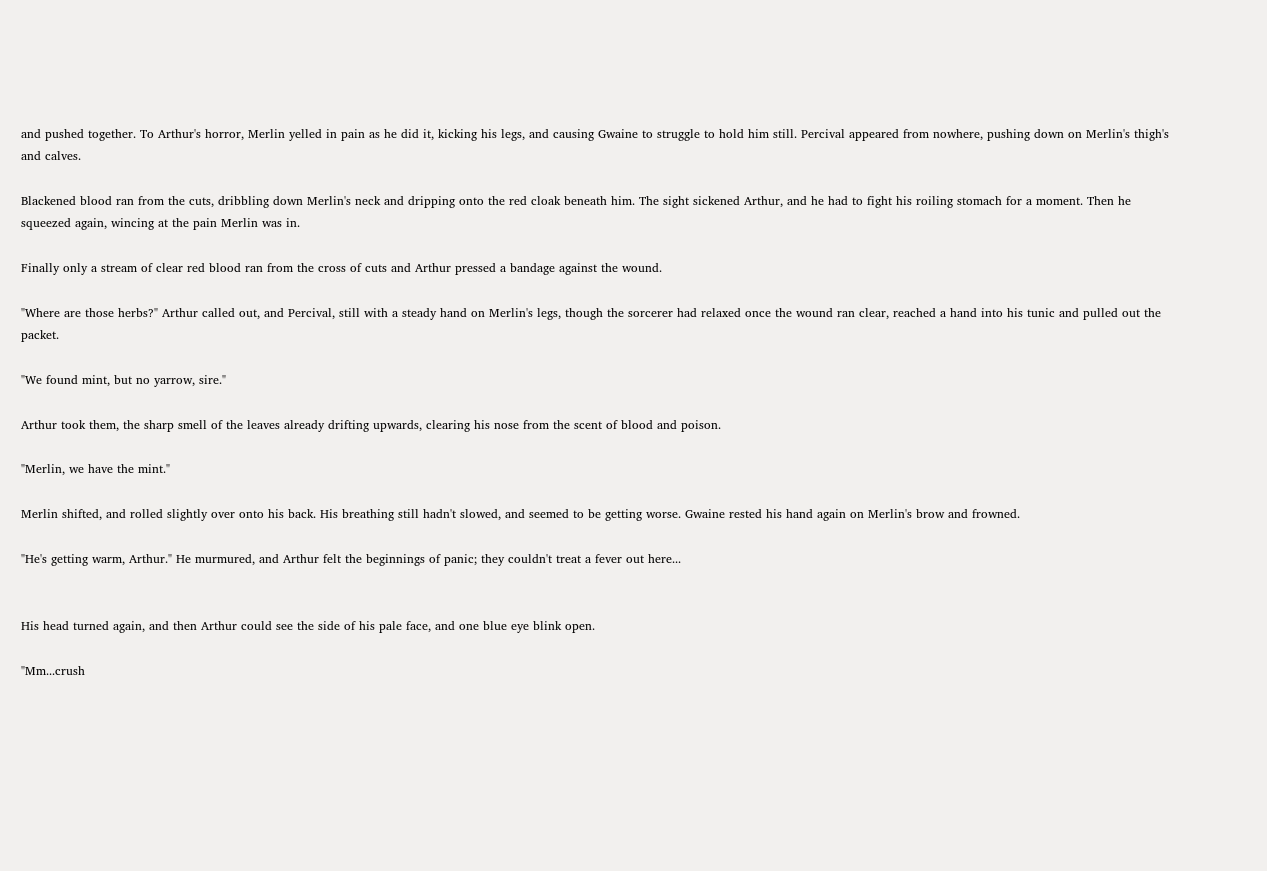and pushed together. To Arthur's horror, Merlin yelled in pain as he did it, kicking his legs, and causing Gwaine to struggle to hold him still. Percival appeared from nowhere, pushing down on Merlin's thigh's and calves.

Blackened blood ran from the cuts, dribbling down Merlin's neck and dripping onto the red cloak beneath him. The sight sickened Arthur, and he had to fight his roiling stomach for a moment. Then he squeezed again, wincing at the pain Merlin was in.

Finally only a stream of clear red blood ran from the cross of cuts and Arthur pressed a bandage against the wound.

"Where are those herbs?" Arthur called out, and Percival, still with a steady hand on Merlin's legs, though the sorcerer had relaxed once the wound ran clear, reached a hand into his tunic and pulled out the packet.

"We found mint, but no yarrow, sire."

Arthur took them, the sharp smell of the leaves already drifting upwards, clearing his nose from the scent of blood and poison.

"Merlin, we have the mint."

Merlin shifted, and rolled slightly over onto his back. His breathing still hadn't slowed, and seemed to be getting worse. Gwaine rested his hand again on Merlin's brow and frowned.

"He's getting warm, Arthur." He murmured, and Arthur felt the beginnings of panic; they couldn't treat a fever out here...


His head turned again, and then Arthur could see the side of his pale face, and one blue eye blink open.

"Mm...crush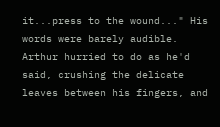it...press to the wound..." His words were barely audible. Arthur hurried to do as he'd said, crushing the delicate leaves between his fingers, and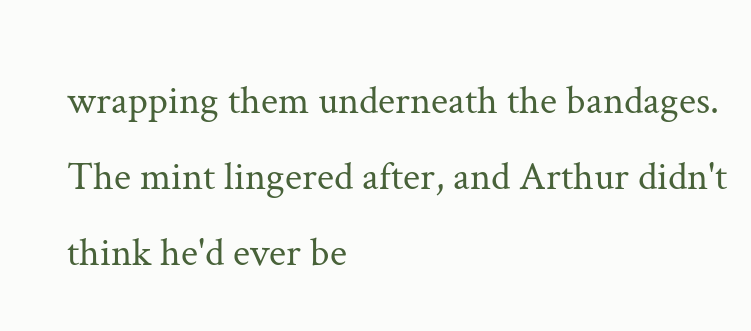wrapping them underneath the bandages. The mint lingered after, and Arthur didn't think he'd ever be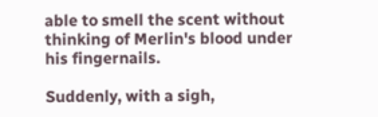able to smell the scent without thinking of Merlin's blood under his fingernails.

Suddenly, with a sigh,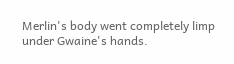Merlin's body went completely limp under Gwaine's hands.